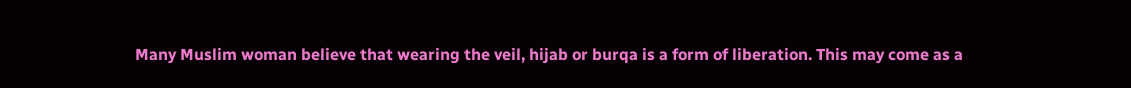Many Muslim woman believe that wearing the veil, hijab or burqa is a form of liberation. This may come as a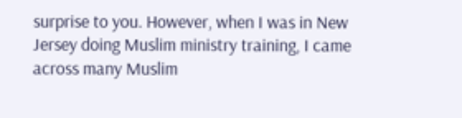surprise to you. However, when I was in New Jersey doing Muslim ministry training, I came across many Muslim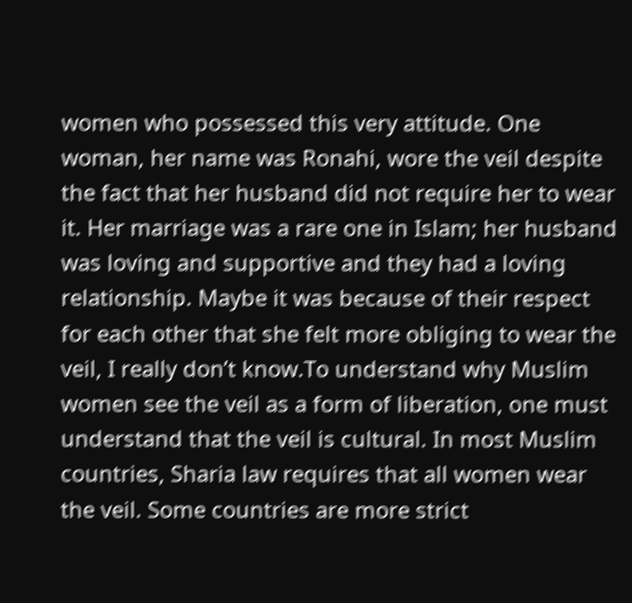women who possessed this very attitude. One woman, her name was Ronahi, wore the veil despite the fact that her husband did not require her to wear it. Her marriage was a rare one in Islam; her husband was loving and supportive and they had a loving relationship. Maybe it was because of their respect for each other that she felt more obliging to wear the veil, I really don’t know.To understand why Muslim women see the veil as a form of liberation, one must understand that the veil is cultural. In most Muslim countries, Sharia law requires that all women wear the veil. Some countries are more strict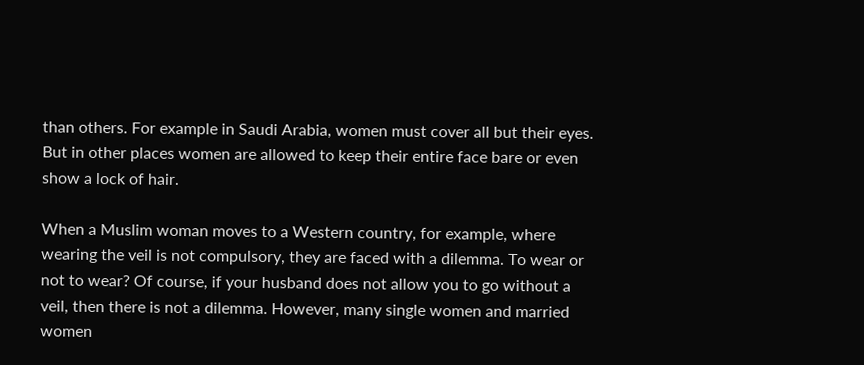than others. For example in Saudi Arabia, women must cover all but their eyes. But in other places women are allowed to keep their entire face bare or even show a lock of hair.

When a Muslim woman moves to a Western country, for example, where wearing the veil is not compulsory, they are faced with a dilemma. To wear or not to wear? Of course, if your husband does not allow you to go without a veil, then there is not a dilemma. However, many single women and married women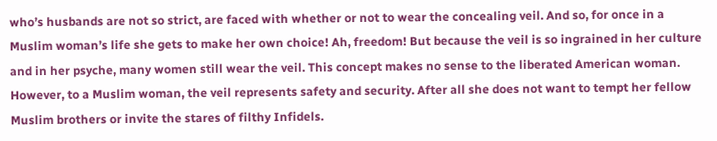who’s husbands are not so strict, are faced with whether or not to wear the concealing veil. And so, for once in a Muslim woman’s life she gets to make her own choice! Ah, freedom! But because the veil is so ingrained in her culture and in her psyche, many women still wear the veil. This concept makes no sense to the liberated American woman. However, to a Muslim woman, the veil represents safety and security. After all she does not want to tempt her fellow Muslim brothers or invite the stares of filthy Infidels.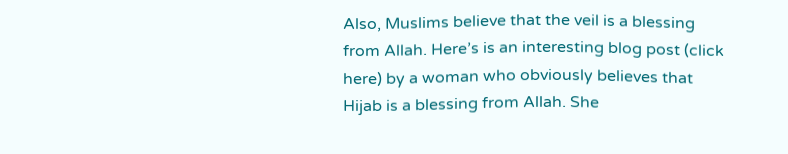Also, Muslims believe that the veil is a blessing from Allah. Here’s is an interesting blog post (click here) by a woman who obviously believes that Hijab is a blessing from Allah. She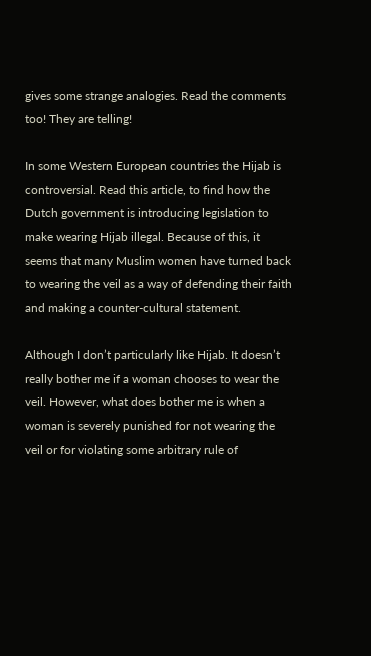gives some strange analogies. Read the comments too! They are telling!

In some Western European countries the Hijab is controversial. Read this article, to find how the Dutch government is introducing legislation to make wearing Hijab illegal. Because of this, it seems that many Muslim women have turned back to wearing the veil as a way of defending their faith and making a counter-cultural statement.

Although I don’t particularly like Hijab. It doesn’t really bother me if a woman chooses to wear the veil. However, what does bother me is when a woman is severely punished for not wearing the veil or for violating some arbitrary rule of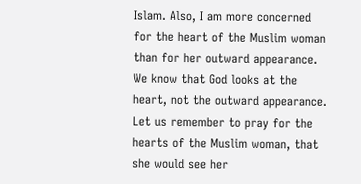Islam. Also, I am more concerned for the heart of the Muslim woman than for her outward appearance. We know that God looks at the heart, not the outward appearance. Let us remember to pray for the hearts of the Muslim woman, that she would see her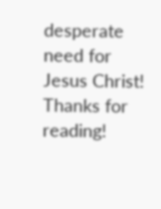desperate need for Jesus Christ! Thanks for reading!